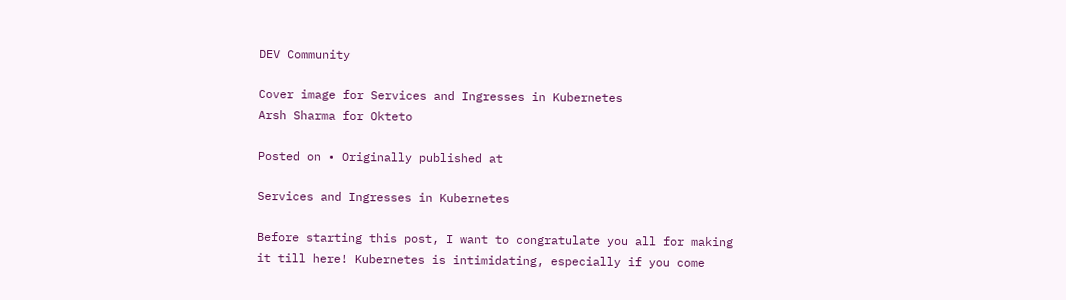DEV Community

Cover image for Services and Ingresses in Kubernetes
Arsh Sharma for Okteto

Posted on • Originally published at

Services and Ingresses in Kubernetes

Before starting this post, I want to congratulate you all for making it till here! Kubernetes is intimidating, especially if you come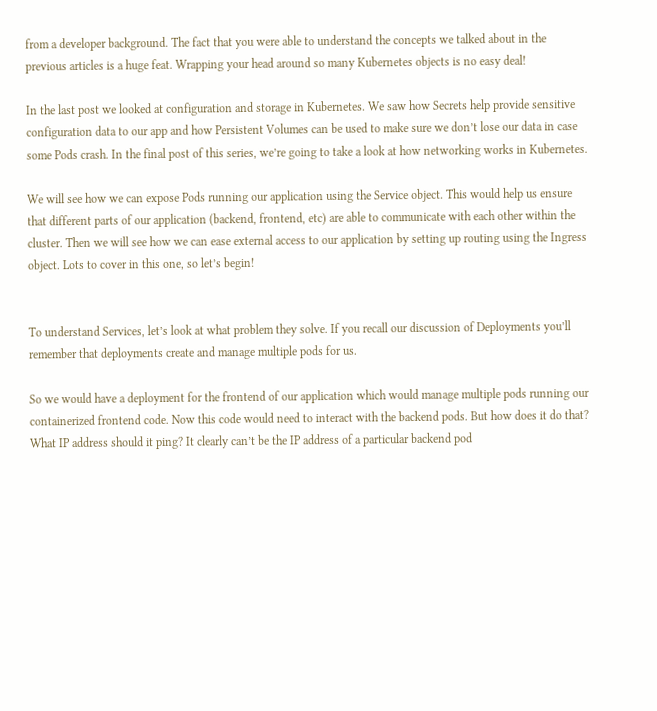from a developer background. The fact that you were able to understand the concepts we talked about in the previous articles is a huge feat. Wrapping your head around so many Kubernetes objects is no easy deal!

In the last post we looked at configuration and storage in Kubernetes. We saw how Secrets help provide sensitive configuration data to our app and how Persistent Volumes can be used to make sure we don’t lose our data in case some Pods crash. In the final post of this series, we’re going to take a look at how networking works in Kubernetes.

We will see how we can expose Pods running our application using the Service object. This would help us ensure that different parts of our application (backend, frontend, etc) are able to communicate with each other within the cluster. Then we will see how we can ease external access to our application by setting up routing using the Ingress object. Lots to cover in this one, so let’s begin!


To understand Services, let’s look at what problem they solve. If you recall our discussion of Deployments you’ll remember that deployments create and manage multiple pods for us.

So we would have a deployment for the frontend of our application which would manage multiple pods running our containerized frontend code. Now this code would need to interact with the backend pods. But how does it do that? What IP address should it ping? It clearly can’t be the IP address of a particular backend pod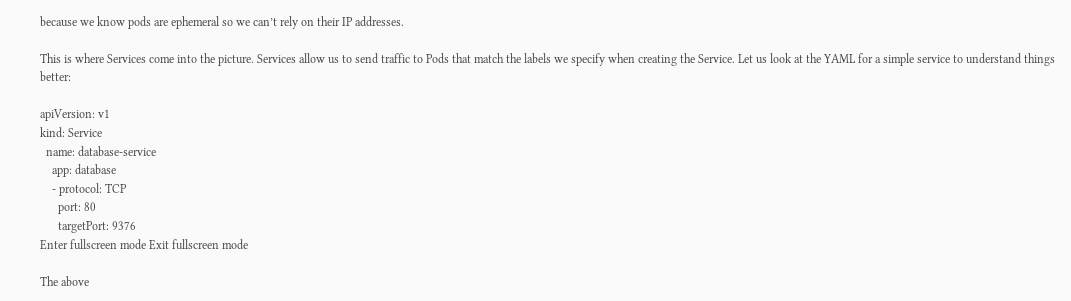because we know pods are ephemeral so we can’t rely on their IP addresses.

This is where Services come into the picture. Services allow us to send traffic to Pods that match the labels we specify when creating the Service. Let us look at the YAML for a simple service to understand things better:

apiVersion: v1
kind: Service
  name: database-service
    app: database
    - protocol: TCP
      port: 80
      targetPort: 9376
Enter fullscreen mode Exit fullscreen mode

The above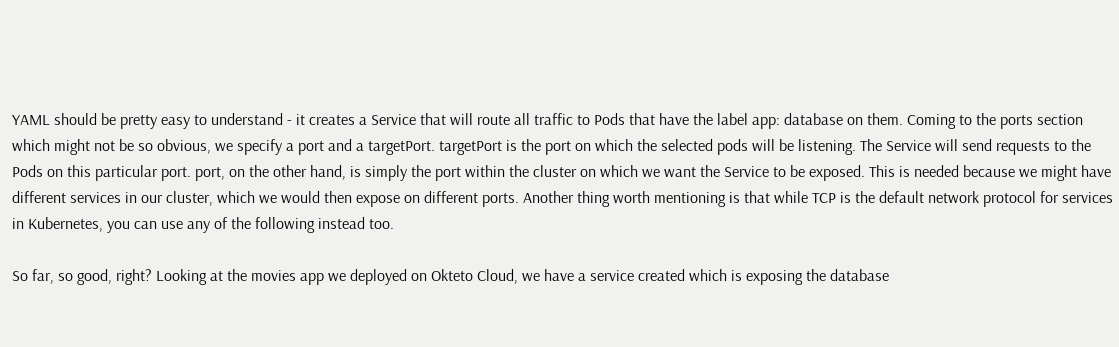YAML should be pretty easy to understand - it creates a Service that will route all traffic to Pods that have the label app: database on them. Coming to the ports section which might not be so obvious, we specify a port and a targetPort. targetPort is the port on which the selected pods will be listening. The Service will send requests to the Pods on this particular port. port, on the other hand, is simply the port within the cluster on which we want the Service to be exposed. This is needed because we might have different services in our cluster, which we would then expose on different ports. Another thing worth mentioning is that while TCP is the default network protocol for services in Kubernetes, you can use any of the following instead too.

So far, so good, right? Looking at the movies app we deployed on Okteto Cloud, we have a service created which is exposing the database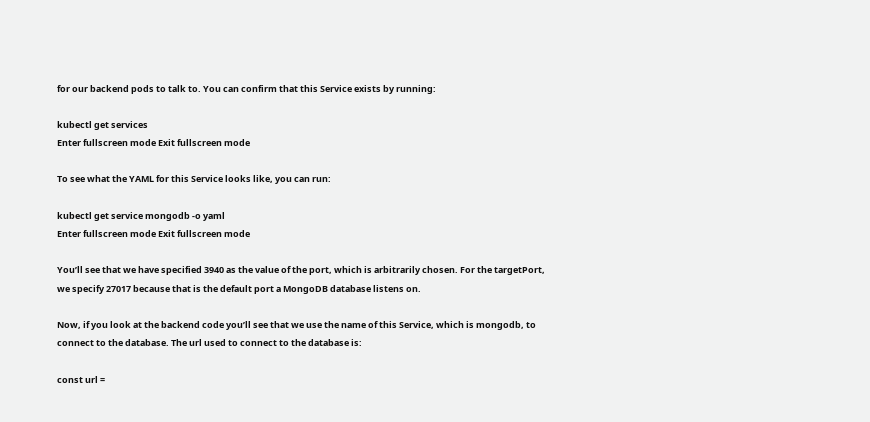for our backend pods to talk to. You can confirm that this Service exists by running:

kubectl get services
Enter fullscreen mode Exit fullscreen mode

To see what the YAML for this Service looks like, you can run:

kubectl get service mongodb -o yaml
Enter fullscreen mode Exit fullscreen mode

You’ll see that we have specified 3940 as the value of the port, which is arbitrarily chosen. For the targetPort, we specify 27017 because that is the default port a MongoDB database listens on.

Now, if you look at the backend code you’ll see that we use the name of this Service, which is mongodb, to connect to the database. The url used to connect to the database is:

const url =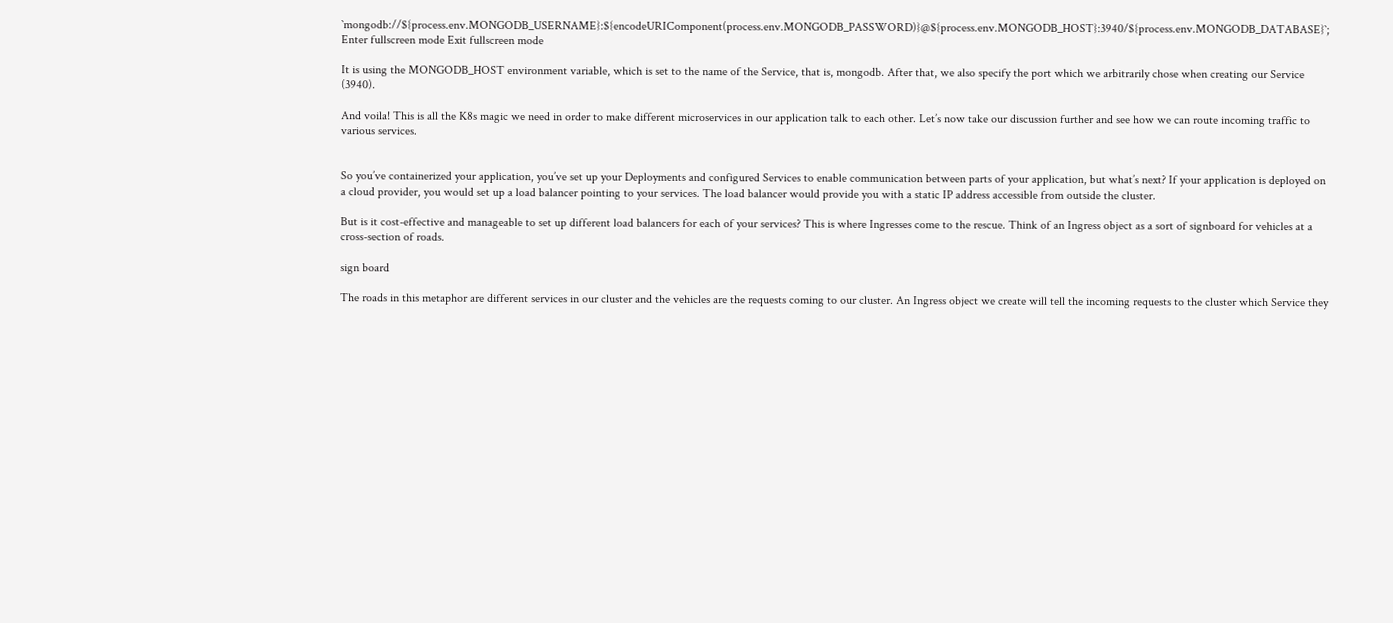`mongodb://${process.env.MONGODB_USERNAME}:${encodeURIComponent(process.env.MONGODB_PASSWORD)}@${process.env.MONGODB_HOST}:3940/${process.env.MONGODB_DATABASE}`;
Enter fullscreen mode Exit fullscreen mode

It is using the MONGODB_HOST environment variable, which is set to the name of the Service, that is, mongodb. After that, we also specify the port which we arbitrarily chose when creating our Service (3940).

And voila! This is all the K8s magic we need in order to make different microservices in our application talk to each other. Let’s now take our discussion further and see how we can route incoming traffic to various services.


So you’ve containerized your application, you’ve set up your Deployments and configured Services to enable communication between parts of your application, but what’s next? If your application is deployed on a cloud provider, you would set up a load balancer pointing to your services. The load balancer would provide you with a static IP address accessible from outside the cluster.

But is it cost-effective and manageable to set up different load balancers for each of your services? This is where Ingresses come to the rescue. Think of an Ingress object as a sort of signboard for vehicles at a cross-section of roads.

sign board

The roads in this metaphor are different services in our cluster and the vehicles are the requests coming to our cluster. An Ingress object we create will tell the incoming requests to the cluster which Service they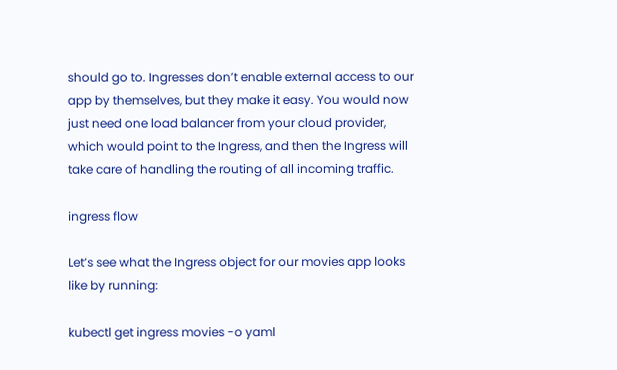should go to. Ingresses don’t enable external access to our app by themselves, but they make it easy. You would now just need one load balancer from your cloud provider, which would point to the Ingress, and then the Ingress will take care of handling the routing of all incoming traffic.

ingress flow

Let’s see what the Ingress object for our movies app looks like by running:

kubectl get ingress movies -o yaml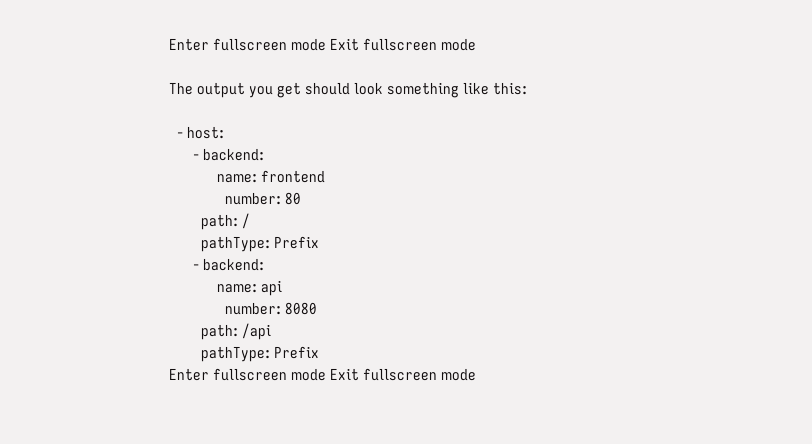Enter fullscreen mode Exit fullscreen mode

The output you get should look something like this:

  - host:
      - backend:
            name: frontend
              number: 80
        path: /
        pathType: Prefix
      - backend:
            name: api
              number: 8080
        path: /api
        pathType: Prefix
Enter fullscreen mode Exit fullscreen mode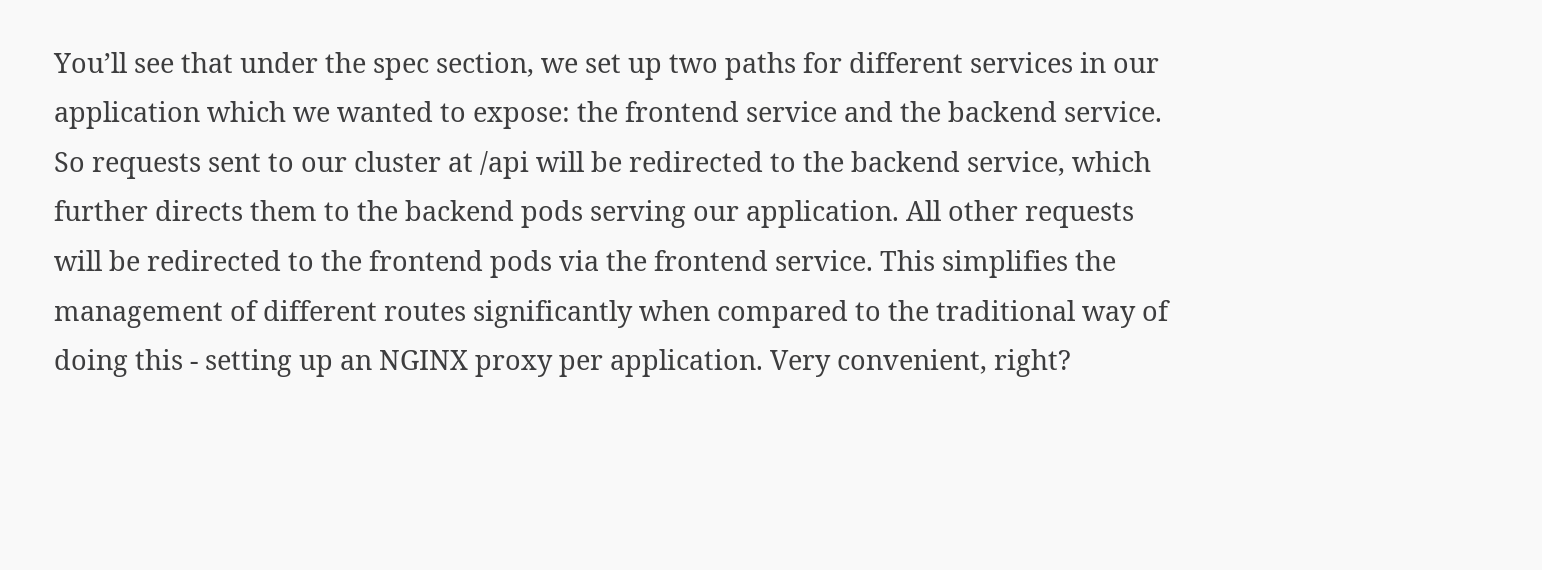You’ll see that under the spec section, we set up two paths for different services in our application which we wanted to expose: the frontend service and the backend service. So requests sent to our cluster at /api will be redirected to the backend service, which further directs them to the backend pods serving our application. All other requests will be redirected to the frontend pods via the frontend service. This simplifies the management of different routes significantly when compared to the traditional way of doing this - setting up an NGINX proxy per application. Very convenient, right?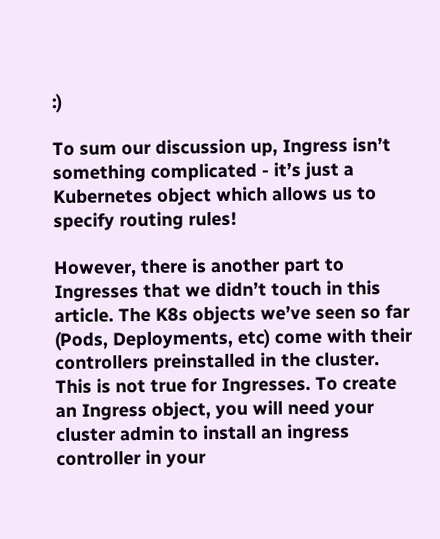:)

To sum our discussion up, Ingress isn’t something complicated - it’s just a Kubernetes object which allows us to specify routing rules!

However, there is another part to Ingresses that we didn’t touch in this article. The K8s objects we’ve seen so far (Pods, Deployments, etc) come with their controllers preinstalled in the cluster. This is not true for Ingresses. To create an Ingress object, you will need your cluster admin to install an ingress controller in your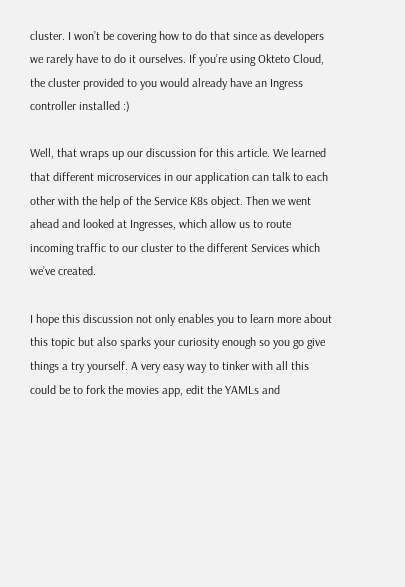cluster. I won’t be covering how to do that since as developers we rarely have to do it ourselves. If you’re using Okteto Cloud, the cluster provided to you would already have an Ingress controller installed :)

Well, that wraps up our discussion for this article. We learned that different microservices in our application can talk to each other with the help of the Service K8s object. Then we went ahead and looked at Ingresses, which allow us to route incoming traffic to our cluster to the different Services which we’ve created.

I hope this discussion not only enables you to learn more about this topic but also sparks your curiosity enough so you go give things a try yourself. A very easy way to tinker with all this could be to fork the movies app, edit the YAMLs and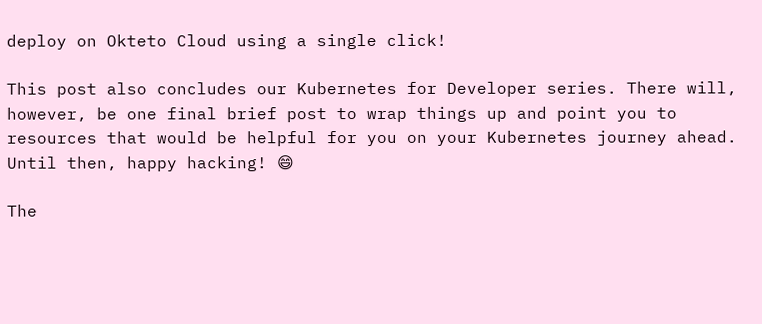deploy on Okteto Cloud using a single click!

This post also concludes our Kubernetes for Developer series. There will, however, be one final brief post to wrap things up and point you to resources that would be helpful for you on your Kubernetes journey ahead. Until then, happy hacking! 😄

The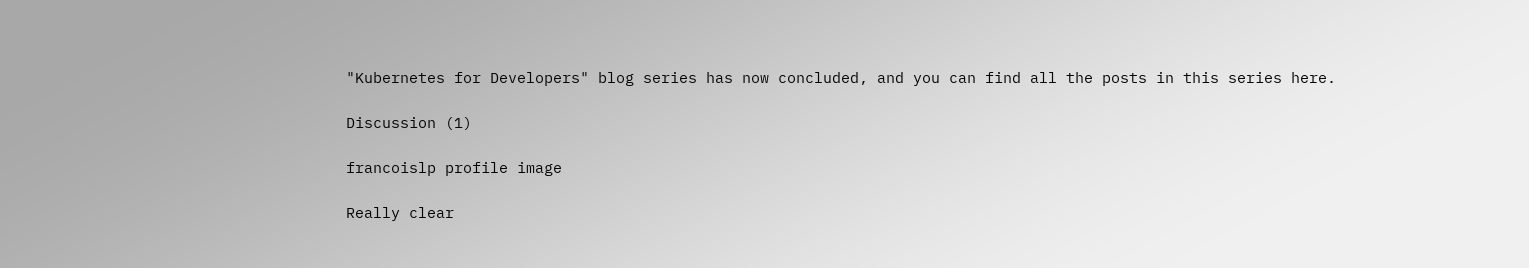"Kubernetes for Developers" blog series has now concluded, and you can find all the posts in this series here.

Discussion (1)

francoislp profile image

Really clear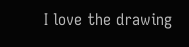I love the drawing